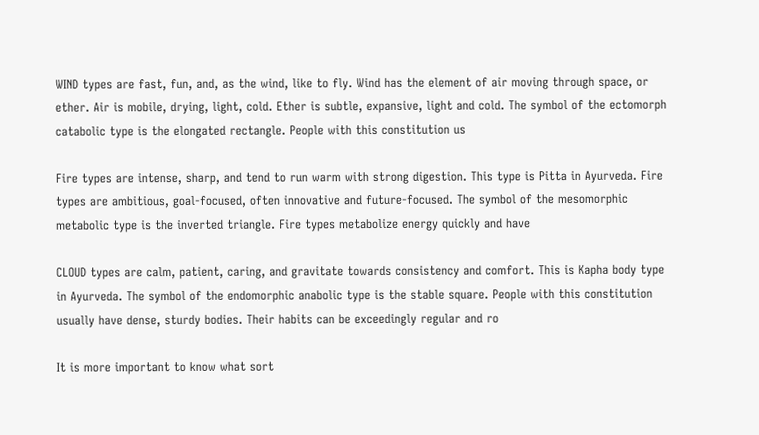WIND types are fast, fun, and, as the wind, like to fly. Wind has the element of air moving through space, or ether. Air is mobile, drying, light, cold. Ether is subtle, expansive, light and cold. The symbol of the ectomorph catabolic type is the elongated rectangle. People with this constitution us

Fire types are intense, sharp, and tend to run warm with strong digestion. This type is Pitta in Ayurveda. Fire types are ambitious, goal-focused, often innovative and future-focused. The symbol of the mesomorphic metabolic type is the inverted triangle. Fire types metabolize energy quickly and have

CLOUD types are calm, patient, caring, and gravitate towards consistency and comfort. This is Kapha body type in Ayurveda. The symbol of the endomorphic anabolic type is the stable square. People with this constitution usually have dense, sturdy bodies. Their habits can be exceedingly regular and ro

It is more important to know what sort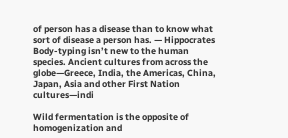of person has a disease than to know what sort of disease a person has. — Hippocrates Body-typing isn’t new to the human species. Ancient cultures from across the globe—Greece, India, the Americas, China, Japan, Asia and other First Nation cultures—indi

Wild fermentation is the opposite of homogenization and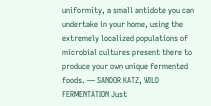uniformity, a small antidote you can undertake in your home, using the extremely localized populations of microbial cultures present there to produce your own unique fermented foods. — SANDOR KATZ, WILD FERMENTATION Just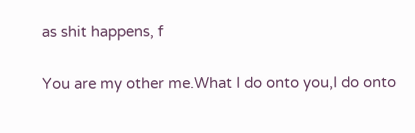as shit happens, f

You are my other me.What I do onto you,I do onto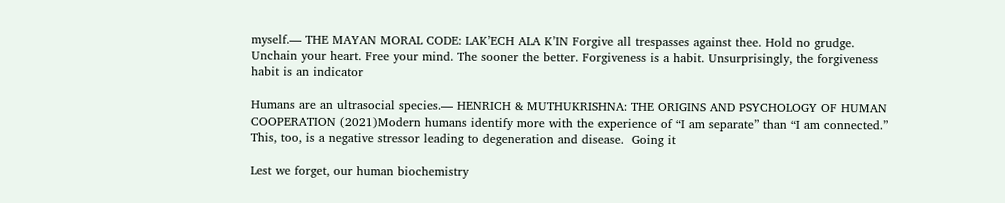myself.— THE MAYAN MORAL CODE: LAK’ECH ALA K’IN Forgive all trespasses against thee. Hold no grudge. Unchain your heart. Free your mind. The sooner the better. Forgiveness is a habit. Unsurprisingly, the forgiveness habit is an indicator

Humans are an ultrasocial species.— HENRICH & MUTHUKRISHNA: THE ORIGINS AND PSYCHOLOGY OF HUMAN COOPERATION (2021)Modern humans identify more with the experience of “I am separate” than “I am connected.” This, too, is a negative stressor leading to degeneration and disease.  Going it

Lest we forget, our human biochemistry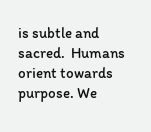is subtle and sacred.  Humans orient towards purpose. We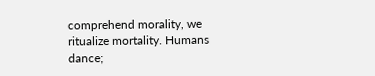comprehend morality, we ritualize mortality. Humans dance;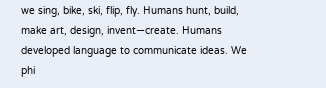we sing, bike, ski, flip, fly. Humans hunt, build, make art, design, invent—create. Humans developed language to communicate ideas. We phi